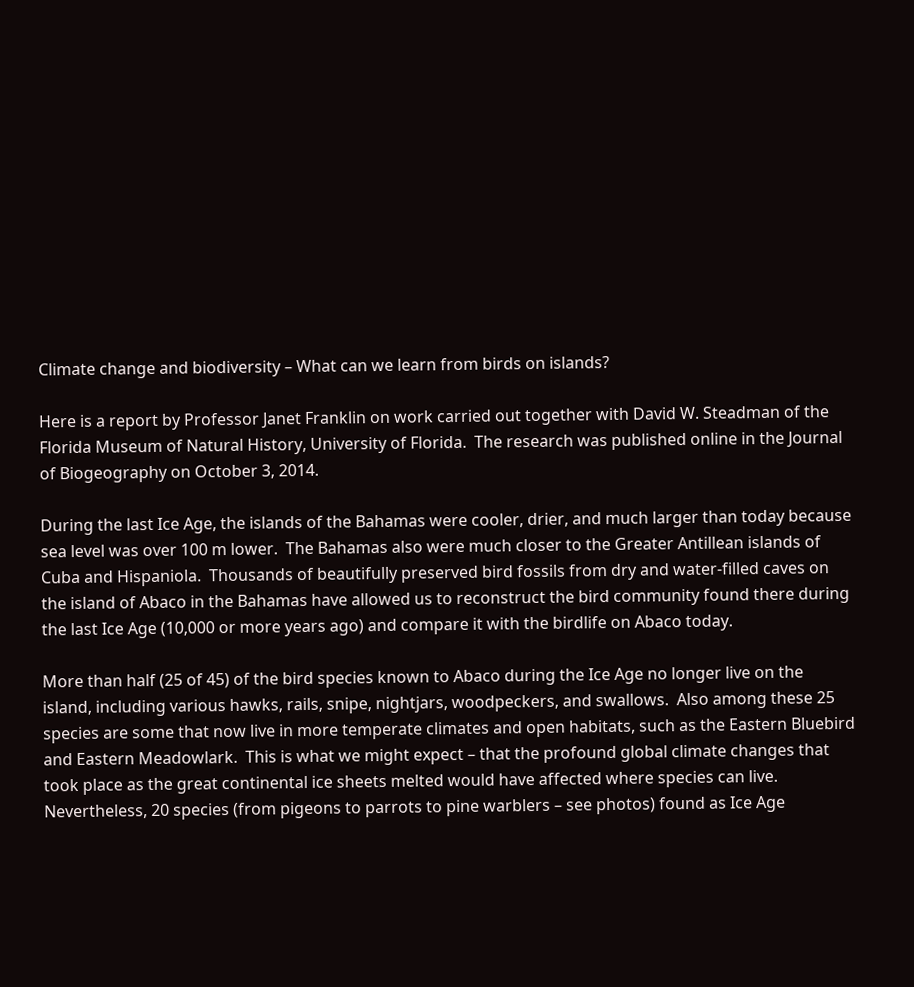Climate change and biodiversity – What can we learn from birds on islands?

Here is a report by Professor Janet Franklin on work carried out together with David W. Steadman of the Florida Museum of Natural History, University of Florida.  The research was published online in the Journal of Biogeography on October 3, 2014.

During the last Ice Age, the islands of the Bahamas were cooler, drier, and much larger than today because sea level was over 100 m lower.  The Bahamas also were much closer to the Greater Antillean islands of Cuba and Hispaniola.  Thousands of beautifully preserved bird fossils from dry and water-filled caves on the island of Abaco in the Bahamas have allowed us to reconstruct the bird community found there during the last Ice Age (10,000 or more years ago) and compare it with the birdlife on Abaco today.

More than half (25 of 45) of the bird species known to Abaco during the Ice Age no longer live on the island, including various hawks, rails, snipe, nightjars, woodpeckers, and swallows.  Also among these 25 species are some that now live in more temperate climates and open habitats, such as the Eastern Bluebird and Eastern Meadowlark.  This is what we might expect – that the profound global climate changes that took place as the great continental ice sheets melted would have affected where species can live.  Nevertheless, 20 species (from pigeons to parrots to pine warblers – see photos) found as Ice Age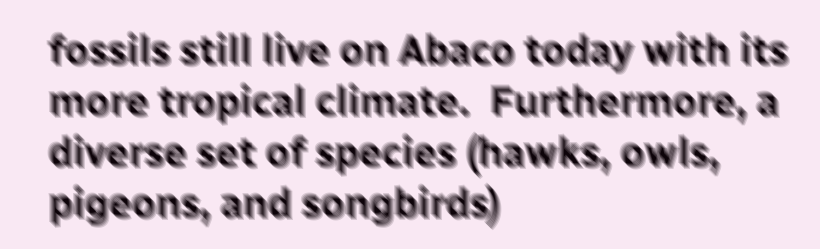fossils still live on Abaco today with its more tropical climate.  Furthermore, a diverse set of species (hawks, owls, pigeons, and songbirds)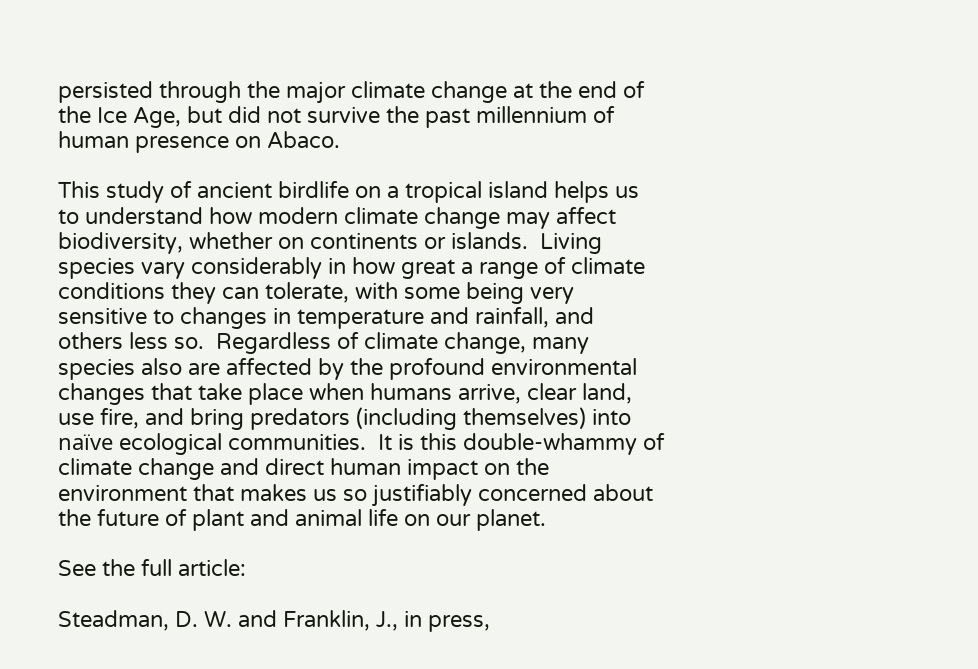persisted through the major climate change at the end of the Ice Age, but did not survive the past millennium of human presence on Abaco.

This study of ancient birdlife on a tropical island helps us to understand how modern climate change may affect biodiversity, whether on continents or islands.  Living species vary considerably in how great a range of climate conditions they can tolerate, with some being very sensitive to changes in temperature and rainfall, and others less so.  Regardless of climate change, many species also are affected by the profound environmental changes that take place when humans arrive, clear land, use fire, and bring predators (including themselves) into naïve ecological communities.  It is this double-whammy of climate change and direct human impact on the environment that makes us so justifiably concerned about the future of plant and animal life on our planet.

See the full article:

Steadman, D. W. and Franklin, J., in press,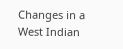Changes in a West Indian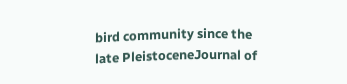bird community since the late PleistoceneJournal of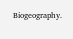Biogeography.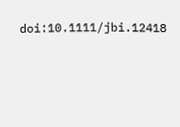doi:10.1111/jbi.12418